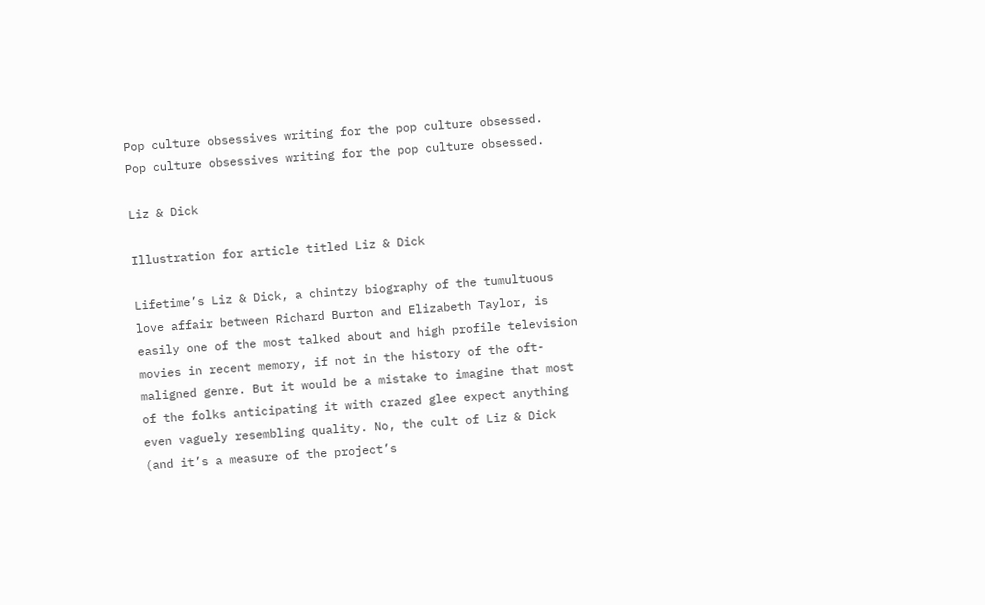Pop culture obsessives writing for the pop culture obsessed.
Pop culture obsessives writing for the pop culture obsessed.

Liz & Dick

Illustration for article titled Liz & Dick

Lifetime’s Liz & Dick, a chintzy biography of the tumultuous love affair between Richard Burton and Elizabeth Taylor, is easily one of the most talked about and high profile television movies in recent memory, if not in the history of the oft-maligned genre. But it would be a mistake to imagine that most of the folks anticipating it with crazed glee expect anything even vaguely resembling quality. No, the cult of Liz & Dick (and it’s a measure of the project’s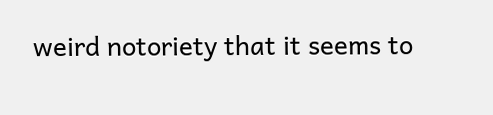weird notoriety that it seems to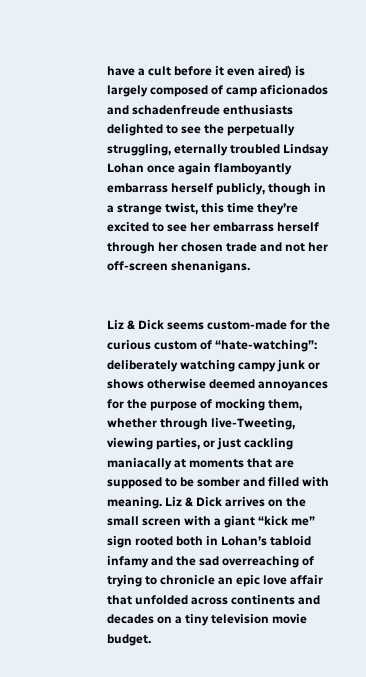have a cult before it even aired) is largely composed of camp aficionados and schadenfreude enthusiasts delighted to see the perpetually struggling, eternally troubled Lindsay Lohan once again flamboyantly embarrass herself publicly, though in a strange twist, this time they’re excited to see her embarrass herself through her chosen trade and not her off-screen shenanigans.


Liz & Dick seems custom-made for the curious custom of “hate-watching”: deliberately watching campy junk or shows otherwise deemed annoyances for the purpose of mocking them, whether through live-Tweeting, viewing parties, or just cackling maniacally at moments that are supposed to be somber and filled with meaning. Liz & Dick arrives on the small screen with a giant “kick me” sign rooted both in Lohan’s tabloid infamy and the sad overreaching of trying to chronicle an epic love affair that unfolded across continents and decades on a tiny television movie budget.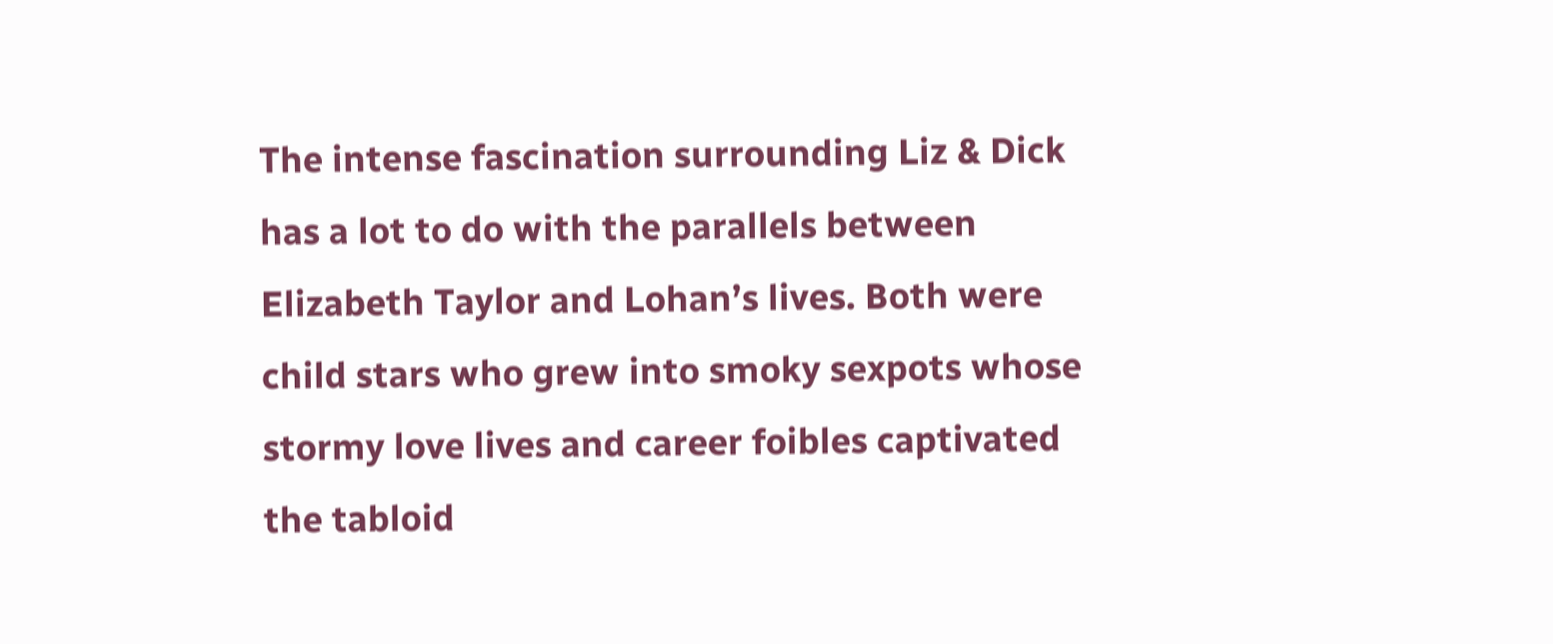The intense fascination surrounding Liz & Dick has a lot to do with the parallels between Elizabeth Taylor and Lohan’s lives. Both were child stars who grew into smoky sexpots whose stormy love lives and career foibles captivated the tabloid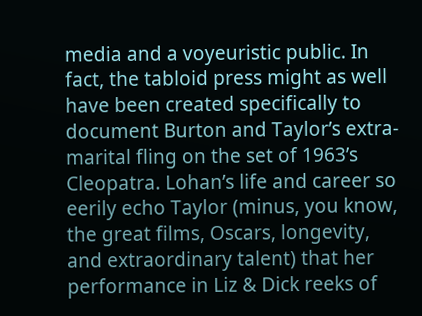media and a voyeuristic public. In fact, the tabloid press might as well have been created specifically to document Burton and Taylor’s extra-marital fling on the set of 1963’s Cleopatra. Lohan’s life and career so eerily echo Taylor (minus, you know, the great films, Oscars, longevity, and extraordinary talent) that her performance in Liz & Dick reeks of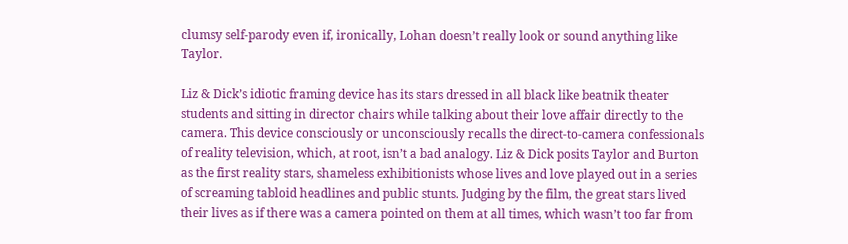clumsy self-parody even if, ironically, Lohan doesn’t really look or sound anything like Taylor.

Liz & Dick’s idiotic framing device has its stars dressed in all black like beatnik theater students and sitting in director chairs while talking about their love affair directly to the camera. This device consciously or unconsciously recalls the direct-to-camera confessionals of reality television, which, at root, isn’t a bad analogy. Liz & Dick posits Taylor and Burton as the first reality stars, shameless exhibitionists whose lives and love played out in a series of screaming tabloid headlines and public stunts. Judging by the film, the great stars lived their lives as if there was a camera pointed on them at all times, which wasn’t too far from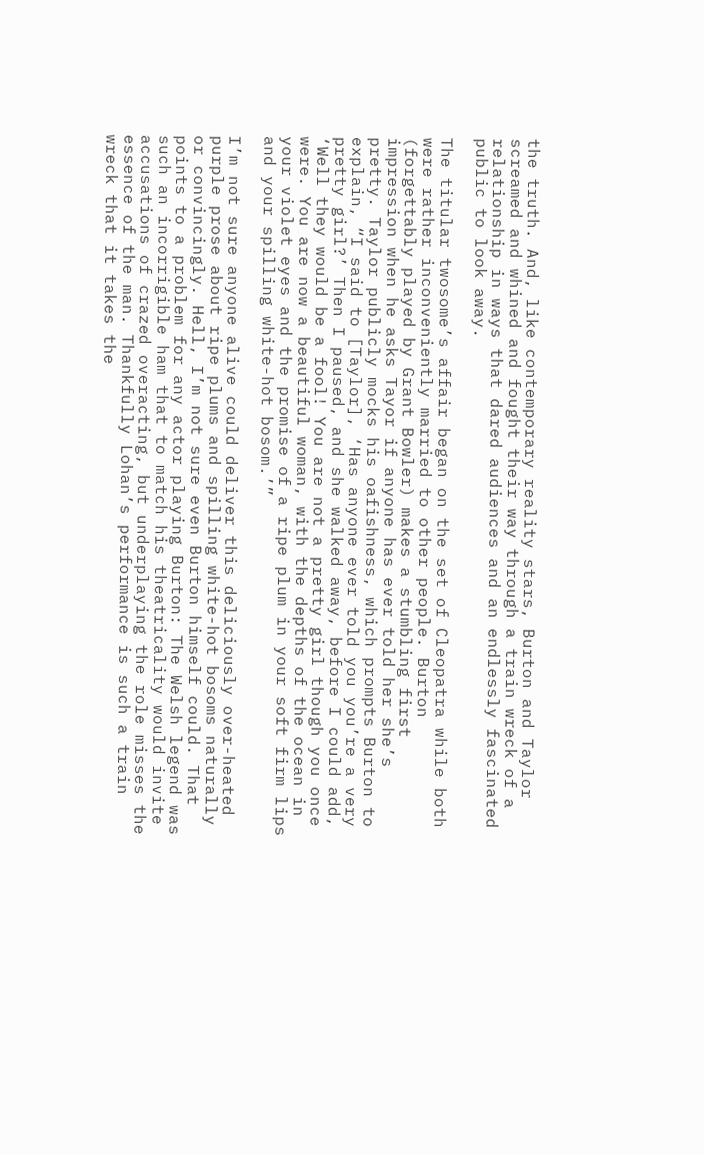the truth. And, like contemporary reality stars, Burton and Taylor screamed and whined and fought their way through a train wreck of a relationship in ways that dared audiences and an endlessly fascinated public to look away.

The titular twosome’s affair began on the set of Cleopatra while both were rather inconveniently married to other people. Burton (forgettably played by Grant Bowler) makes a stumbling first impression when he asks Tayor if anyone has ever told her she’s pretty. Taylor publicly mocks his oafishness, which prompts Burton to explain, “I said to [Taylor], ‘Has anyone ever told you you’re a very pretty girl?’ Then I paused, and she walked away, before I could add, ‘Well they would be a fool! You are not a pretty girl though you once were. You are now a beautiful woman, with the depths of the ocean in your violet eyes and the promise of a ripe plum in your soft firm lips and your spilling white-hot bosom.’”

I’m not sure anyone alive could deliver this deliciously over-heated purple prose about ripe plums and spilling white-hot bosoms naturally or convincingly. Hell, I’m not sure even Burton himself could. That points to a problem for any actor playing Burton: The Welsh legend was such an incorrigible ham that to match his theatricality would invite accusations of crazed overacting, but underplaying the role misses the essence of the man. Thankfully Lohan’s performance is such a train wreck that it takes the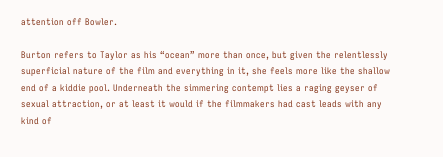attention off Bowler.

Burton refers to Taylor as his “ocean” more than once, but given the relentlessly superficial nature of the film and everything in it, she feels more like the shallow end of a kiddie pool. Underneath the simmering contempt lies a raging geyser of sexual attraction, or at least it would if the filmmakers had cast leads with any kind of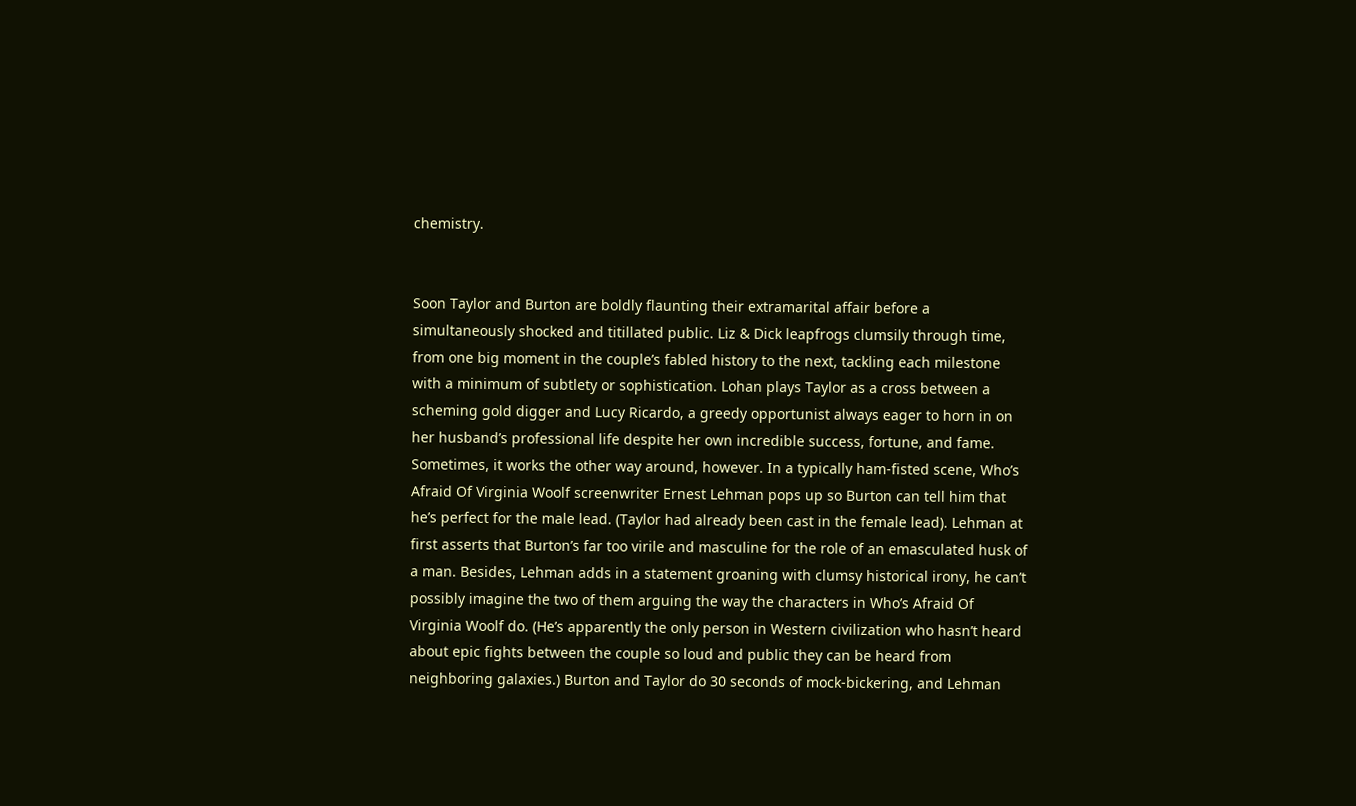chemistry.


Soon Taylor and Burton are boldly flaunting their extramarital affair before a simultaneously shocked and titillated public. Liz & Dick leapfrogs clumsily through time, from one big moment in the couple’s fabled history to the next, tackling each milestone with a minimum of subtlety or sophistication. Lohan plays Taylor as a cross between a scheming gold digger and Lucy Ricardo, a greedy opportunist always eager to horn in on her husband’s professional life despite her own incredible success, fortune, and fame. Sometimes, it works the other way around, however. In a typically ham-fisted scene, Who’s Afraid Of Virginia Woolf screenwriter Ernest Lehman pops up so Burton can tell him that he’s perfect for the male lead. (Taylor had already been cast in the female lead). Lehman at first asserts that Burton’s far too virile and masculine for the role of an emasculated husk of a man. Besides, Lehman adds in a statement groaning with clumsy historical irony, he can’t possibly imagine the two of them arguing the way the characters in Who’s Afraid Of Virginia Woolf do. (He’s apparently the only person in Western civilization who hasn’t heard about epic fights between the couple so loud and public they can be heard from neighboring galaxies.) Burton and Taylor do 30 seconds of mock-bickering, and Lehman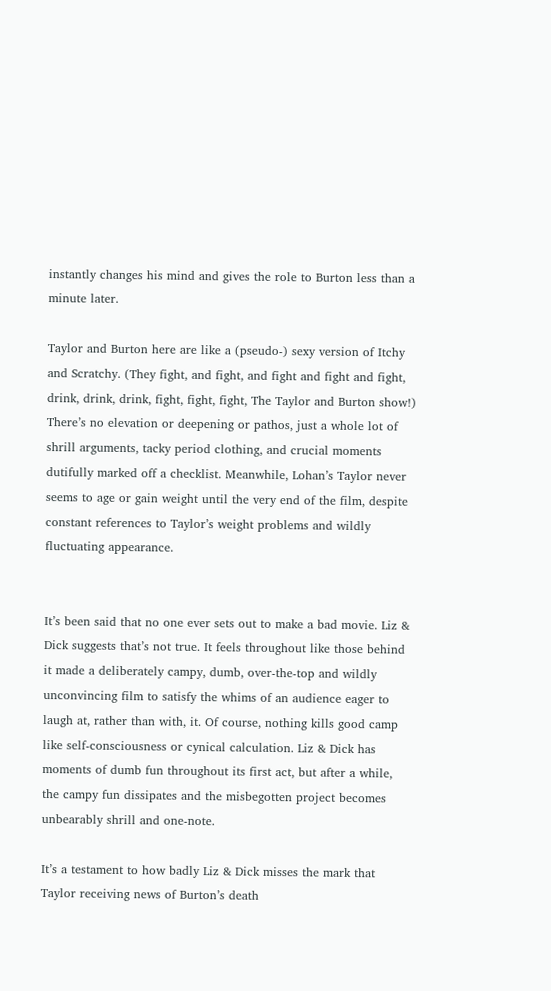instantly changes his mind and gives the role to Burton less than a minute later.

Taylor and Burton here are like a (pseudo-) sexy version of Itchy and Scratchy. (They fight, and fight, and fight and fight and fight, drink, drink, drink, fight, fight, fight, The Taylor and Burton show!) There’s no elevation or deepening or pathos, just a whole lot of shrill arguments, tacky period clothing, and crucial moments dutifully marked off a checklist. Meanwhile, Lohan’s Taylor never seems to age or gain weight until the very end of the film, despite constant references to Taylor’s weight problems and wildly fluctuating appearance.


It’s been said that no one ever sets out to make a bad movie. Liz & Dick suggests that’s not true. It feels throughout like those behind it made a deliberately campy, dumb, over-the-top and wildly unconvincing film to satisfy the whims of an audience eager to laugh at, rather than with, it. Of course, nothing kills good camp like self-consciousness or cynical calculation. Liz & Dick has moments of dumb fun throughout its first act, but after a while, the campy fun dissipates and the misbegotten project becomes unbearably shrill and one-note.

It’s a testament to how badly Liz & Dick misses the mark that Taylor receiving news of Burton’s death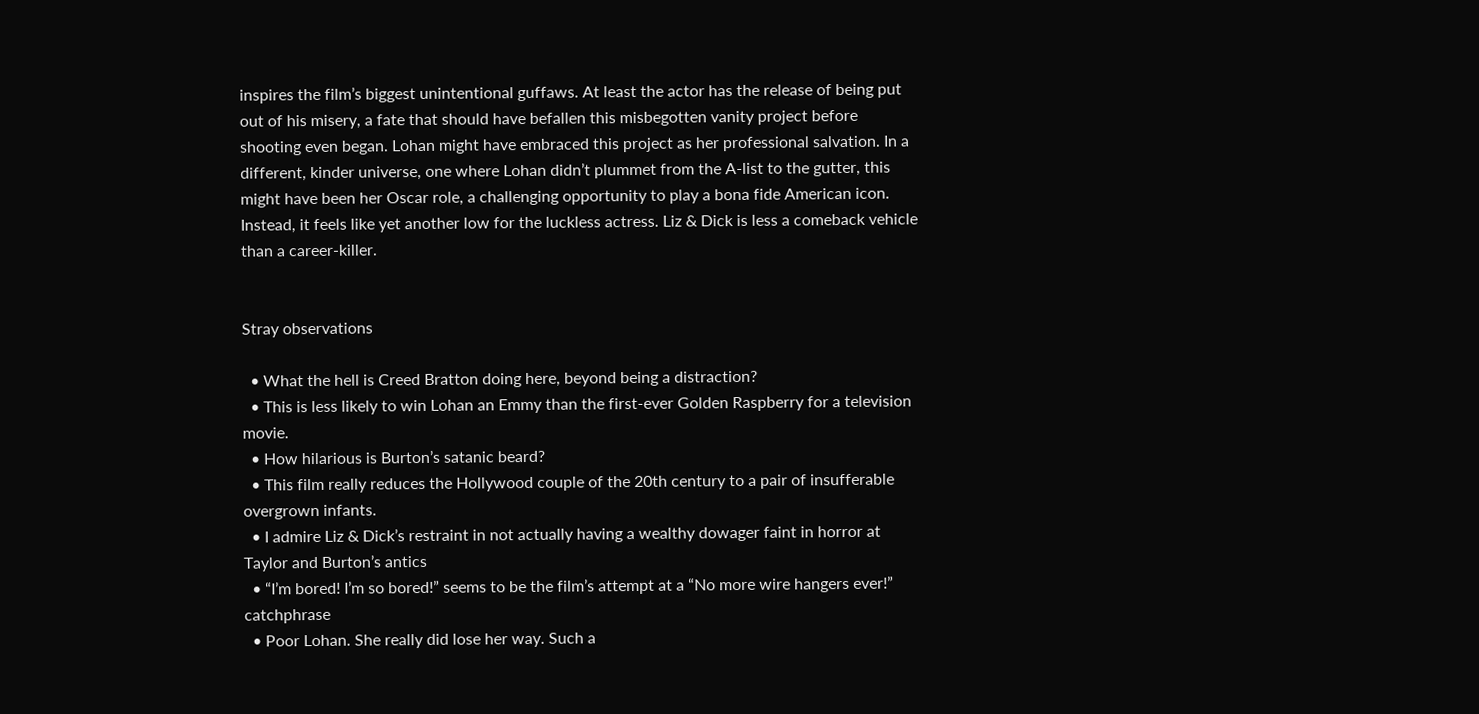inspires the film’s biggest unintentional guffaws. At least the actor has the release of being put out of his misery, a fate that should have befallen this misbegotten vanity project before shooting even began. Lohan might have embraced this project as her professional salvation. In a different, kinder universe, one where Lohan didn’t plummet from the A-list to the gutter, this might have been her Oscar role, a challenging opportunity to play a bona fide American icon. Instead, it feels like yet another low for the luckless actress. Liz & Dick is less a comeback vehicle than a career-killer.


Stray observations

  • What the hell is Creed Bratton doing here, beyond being a distraction?
  • This is less likely to win Lohan an Emmy than the first-ever Golden Raspberry for a television movie.
  • How hilarious is Burton’s satanic beard?
  • This film really reduces the Hollywood couple of the 20th century to a pair of insufferable overgrown infants.
  • I admire Liz & Dick’s restraint in not actually having a wealthy dowager faint in horror at Taylor and Burton’s antics
  • “I’m bored! I’m so bored!” seems to be the film’s attempt at a “No more wire hangers ever!” catchphrase
  • Poor Lohan. She really did lose her way. Such a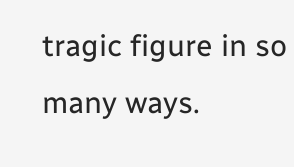tragic figure in so many ways.